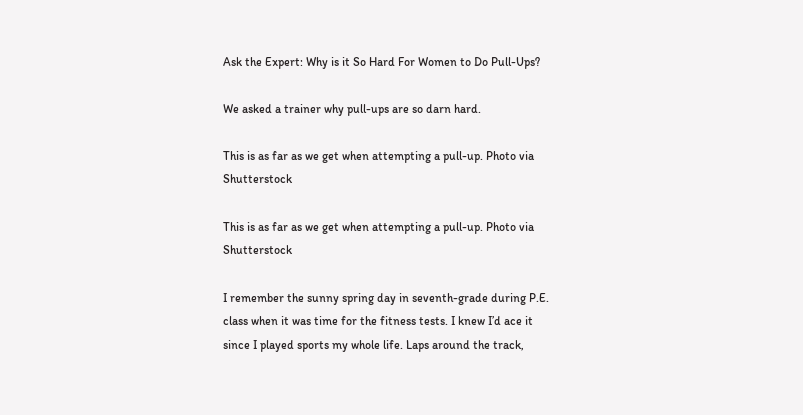Ask the Expert: Why is it So Hard For Women to Do Pull-Ups?

We asked a trainer why pull-ups are so darn hard.

This is as far as we get when attempting a pull-up. Photo via Shutterstock

This is as far as we get when attempting a pull-up. Photo via Shutterstock

I remember the sunny spring day in seventh-grade during P.E. class when it was time for the fitness tests. I knew I’d ace it since I played sports my whole life. Laps around the track,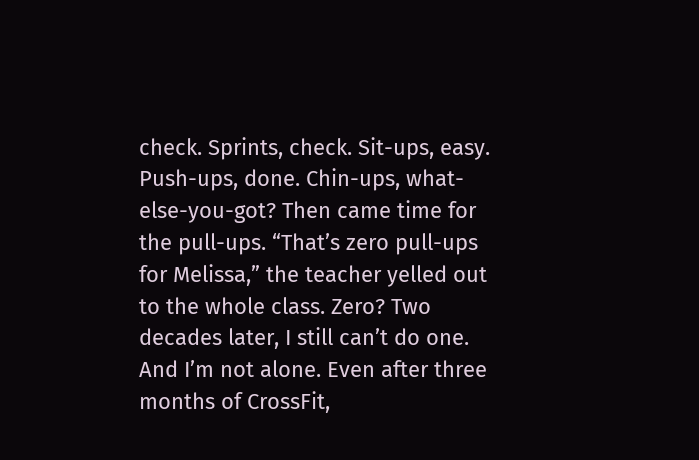check. Sprints, check. Sit-ups, easy. Push-ups, done. Chin-ups, what-else-you-got? Then came time for the pull-ups. “That’s zero pull-ups for Melissa,” the teacher yelled out to the whole class. Zero? Two decades later, I still can’t do one. And I’m not alone. Even after three months of CrossFit,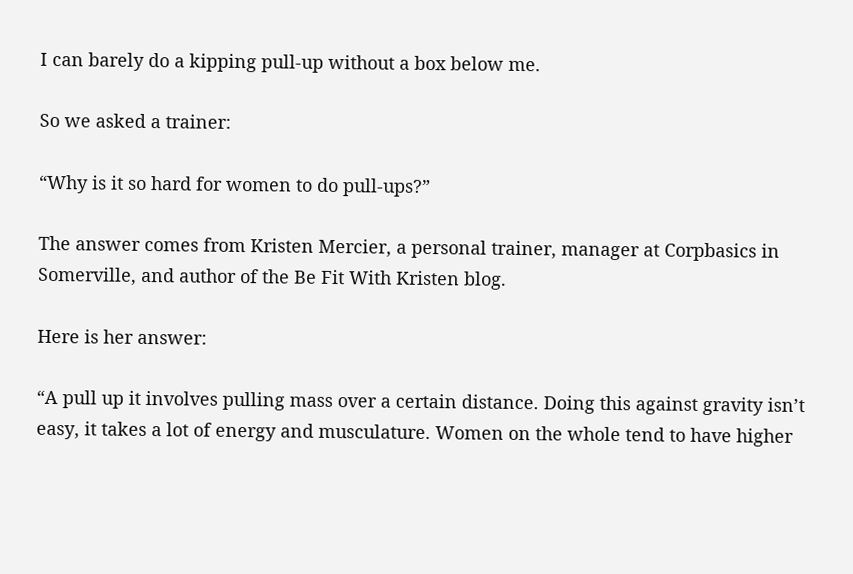I can barely do a kipping pull-up without a box below me.

So we asked a trainer:

“Why is it so hard for women to do pull-ups?”

The answer comes from Kristen Mercier, a personal trainer, manager at Corpbasics in Somerville, and author of the Be Fit With Kristen blog.

Here is her answer:

“A pull up it involves pulling mass over a certain distance. Doing this against gravity isn’t easy, it takes a lot of energy and musculature. Women on the whole tend to have higher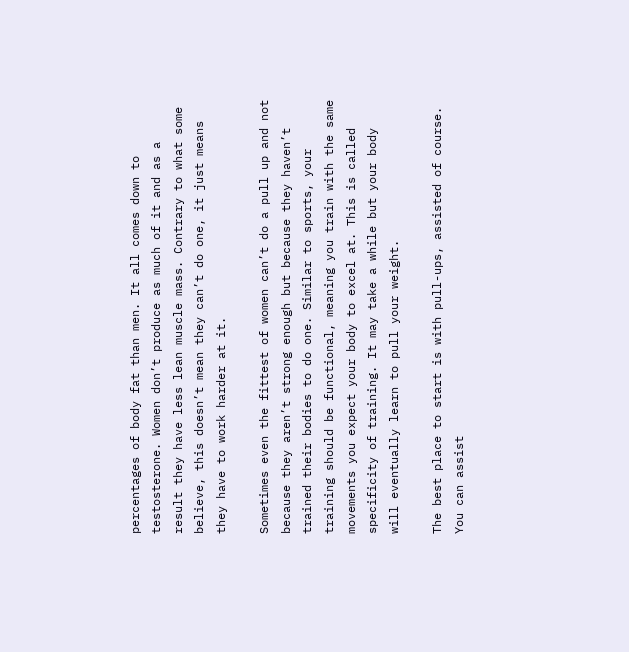percentages of body fat than men. It all comes down to testosterone. Women don’t produce as much of it and as a result they have less lean muscle mass. Contrary to what some believe, this doesn’t mean they can’t do one, it just means they have to work harder at it.

Sometimes even the fittest of women can’t do a pull up and not because they aren’t strong enough but because they haven’t trained their bodies to do one. Similar to sports, your training should be functional, meaning you train with the same movements you expect your body to excel at. This is called specificity of training. It may take a while but your body will eventually learn to pull your weight.

The best place to start is with pull-ups, assisted of course. You can assist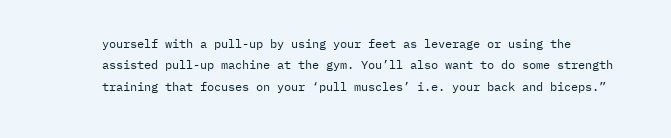yourself with a pull-up by using your feet as leverage or using the assisted pull-up machine at the gym. You’ll also want to do some strength training that focuses on your ‘pull muscles’ i.e. your back and biceps.”